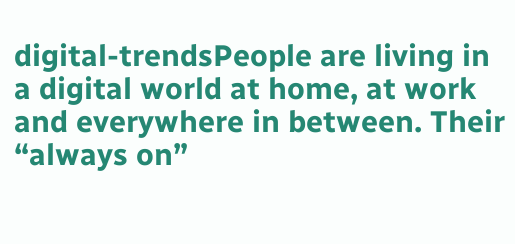digital-trendsPeople are living in a digital world at home, at work and everywhere in between. Their “always on”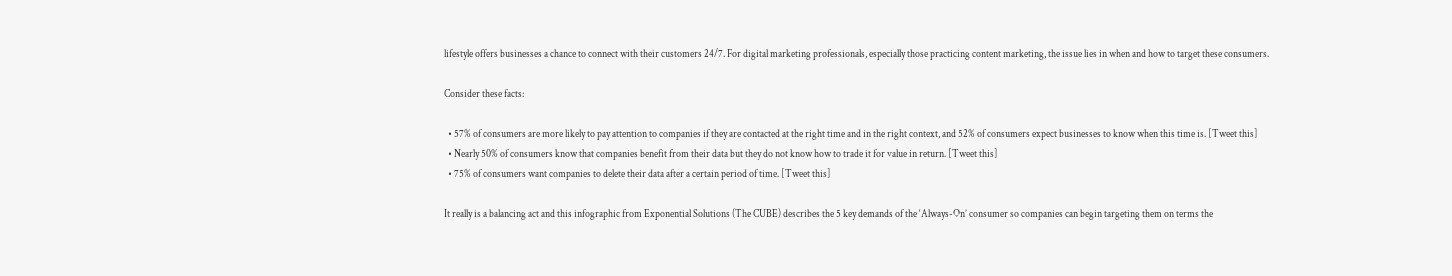lifestyle offers businesses a chance to connect with their customers 24/7. For digital marketing professionals, especially those practicing content marketing, the issue lies in when and how to target these consumers.

Consider these facts:

  • 57% of consumers are more likely to pay attention to companies if they are contacted at the right time and in the right context, and 52% of consumers expect businesses to know when this time is. [Tweet this]
  • Nearly 50% of consumers know that companies benefit from their data but they do not know how to trade it for value in return. [Tweet this]
  • 75% of consumers want companies to delete their data after a certain period of time. [Tweet this]

It really is a balancing act and this infographic from Exponential Solutions (The CUBE) describes the 5 key demands of the ‘Always-On’ consumer so companies can begin targeting them on terms the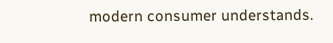modern consumer understands.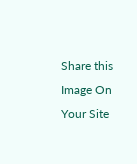Share this Image On Your Site